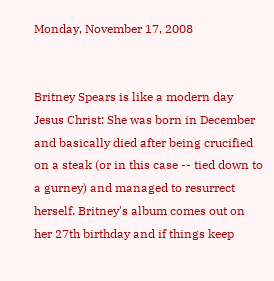Monday, November 17, 2008


Britney Spears is like a modern day Jesus Christ: She was born in December and basically died after being crucified on a steak (or in this case -- tied down to a gurney) and managed to resurrect herself. Britney's album comes out on her 27th birthday and if things keep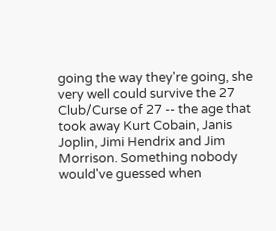going the way they're going, she very well could survive the 27 Club/Curse of 27 -- the age that took away Kurt Cobain, Janis Joplin, Jimi Hendrix and Jim Morrison. Something nobody would've guessed when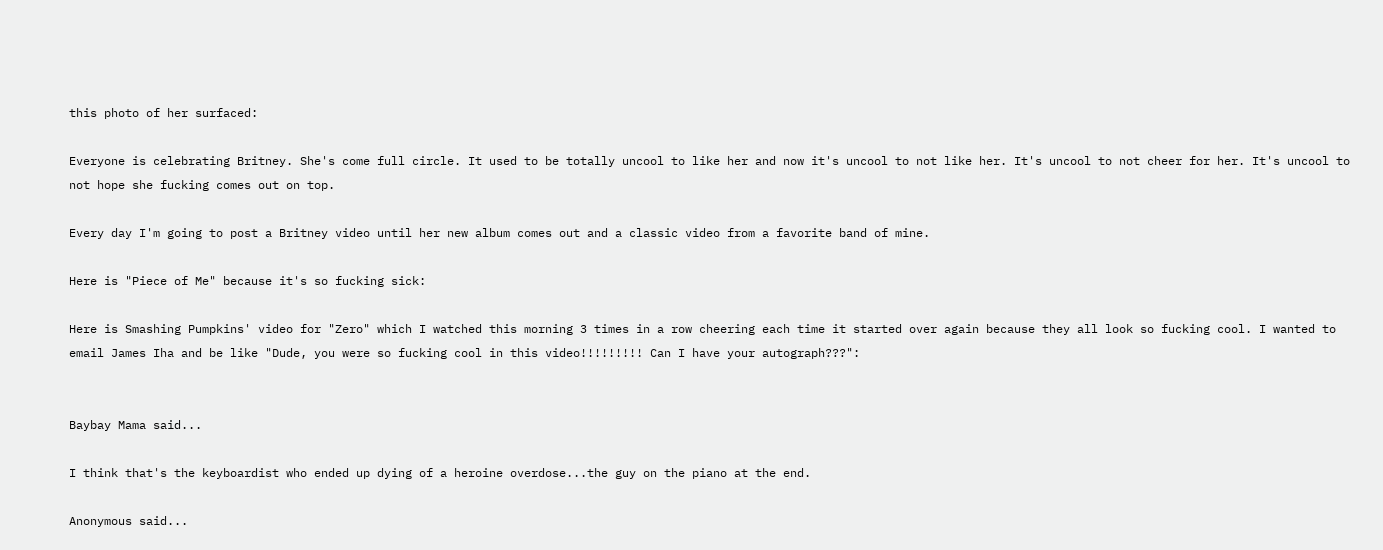this photo of her surfaced:

Everyone is celebrating Britney. She's come full circle. It used to be totally uncool to like her and now it's uncool to not like her. It's uncool to not cheer for her. It's uncool to not hope she fucking comes out on top.

Every day I'm going to post a Britney video until her new album comes out and a classic video from a favorite band of mine.

Here is "Piece of Me" because it's so fucking sick:

Here is Smashing Pumpkins' video for "Zero" which I watched this morning 3 times in a row cheering each time it started over again because they all look so fucking cool. I wanted to email James Iha and be like "Dude, you were so fucking cool in this video!!!!!!!!! Can I have your autograph???":


Baybay Mama said...

I think that's the keyboardist who ended up dying of a heroine overdose...the guy on the piano at the end.

Anonymous said...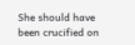She should have been crucified on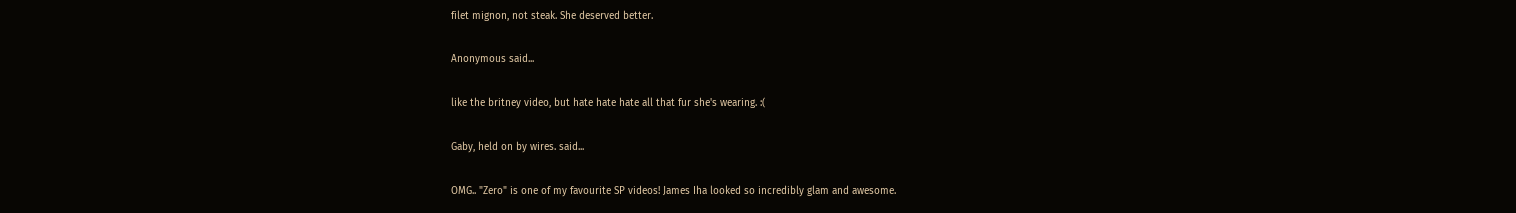filet mignon, not steak. She deserved better.

Anonymous said...

like the britney video, but hate hate hate all that fur she's wearing. :(

Gaby, held on by wires. said...

OMG.. "Zero" is one of my favourite SP videos! James Iha looked so incredibly glam and awesome.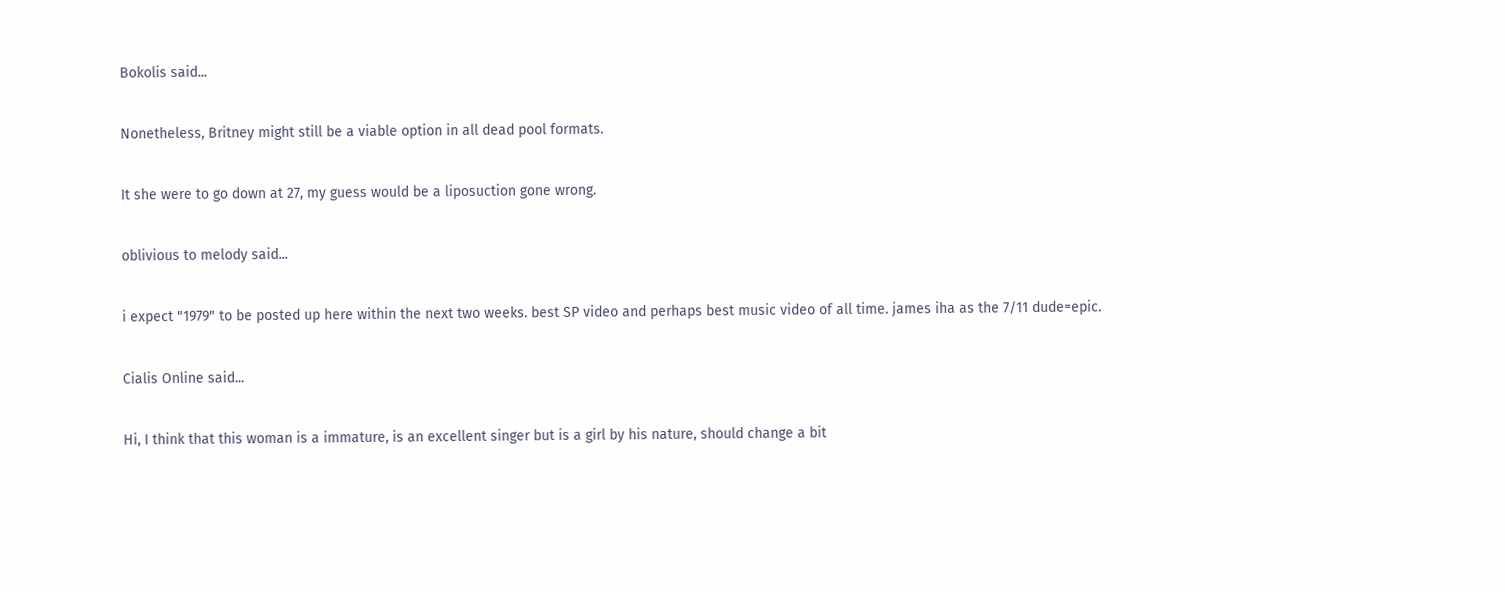Bokolis said...

Nonetheless, Britney might still be a viable option in all dead pool formats.

It she were to go down at 27, my guess would be a liposuction gone wrong.

oblivious to melody said...

i expect "1979" to be posted up here within the next two weeks. best SP video and perhaps best music video of all time. james iha as the 7/11 dude=epic.

Cialis Online said...

Hi, I think that this woman is a immature, is an excellent singer but is a girl by his nature, should change a bit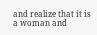and realize that it is a woman and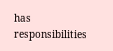has responsibilities